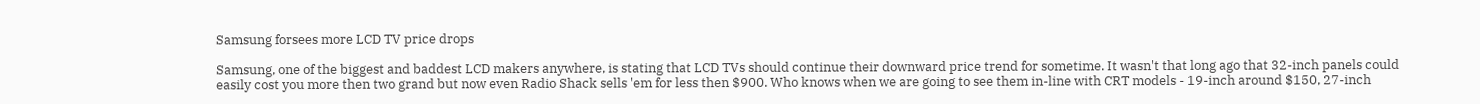Samsung forsees more LCD TV price drops

Samsung, one of the biggest and baddest LCD makers anywhere, is stating that LCD TVs should continue their downward price trend for sometime. It wasn't that long ago that 32-inch panels could easily cost you more then two grand but now even Radio Shack sells 'em for less then $900. Who knows when we are going to see them in-line with CRT models - 19-inch around $150, 27-inch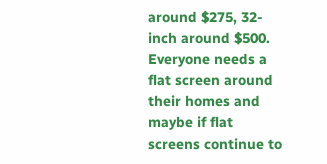around $275, 32-inch around $500. Everyone needs a flat screen around their homes and maybe if flat screens continue to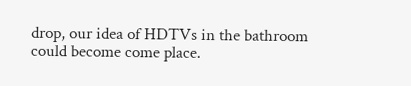drop, our idea of HDTVs in the bathroom could become come place.